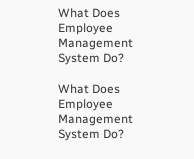What Does Employee Management System Do?

What Does Employee Management System Do?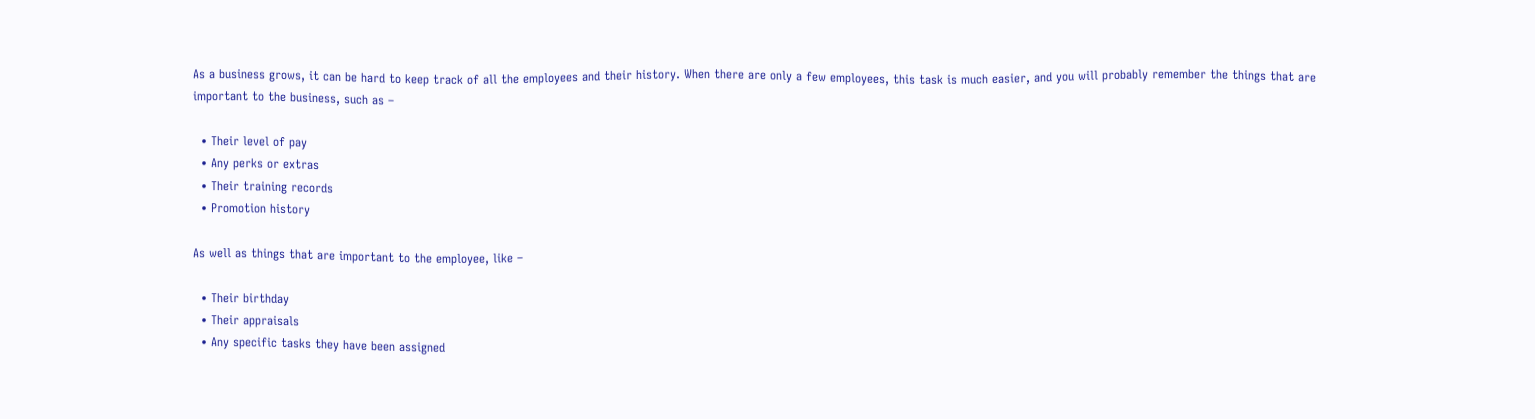As a business grows, it can be hard to keep track of all the employees and their history. When there are only a few employees, this task is much easier, and you will probably remember the things that are important to the business, such as –

  • Their level of pay
  • Any perks or extras
  • Their training records
  • Promotion history

As well as things that are important to the employee, like –

  • Their birthday
  • Their appraisals
  • Any specific tasks they have been assigned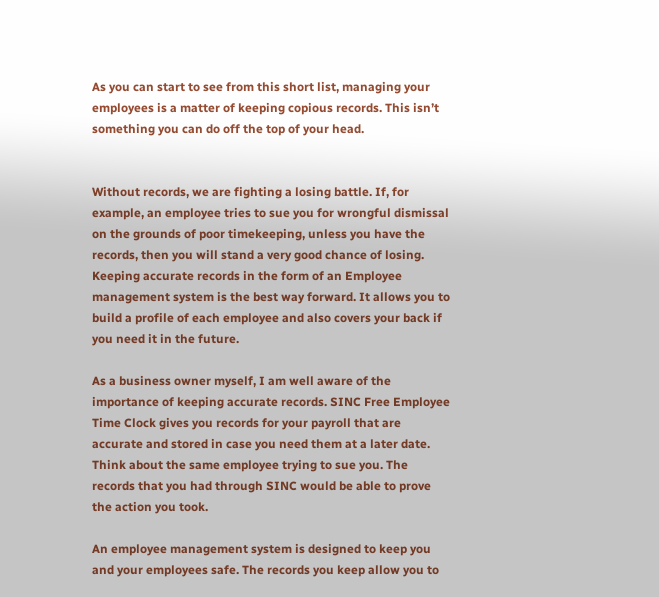As you can start to see from this short list, managing your employees is a matter of keeping copious records. This isn’t something you can do off the top of your head.


Without records, we are fighting a losing battle. If, for example, an employee tries to sue you for wrongful dismissal on the grounds of poor timekeeping, unless you have the records, then you will stand a very good chance of losing. Keeping accurate records in the form of an Employee management system is the best way forward. It allows you to build a profile of each employee and also covers your back if you need it in the future.

As a business owner myself, I am well aware of the importance of keeping accurate records. SINC Free Employee Time Clock gives you records for your payroll that are accurate and stored in case you need them at a later date. Think about the same employee trying to sue you. The records that you had through SINC would be able to prove the action you took.

An employee management system is designed to keep you and your employees safe. The records you keep allow you to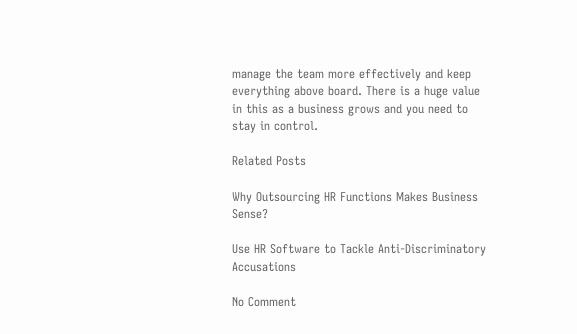manage the team more effectively and keep everything above board. There is a huge value in this as a business grows and you need to stay in control.

Related Posts

Why Outsourcing HR Functions Makes Business Sense?

Use HR Software to Tackle Anti-Discriminatory Accusations

No Comment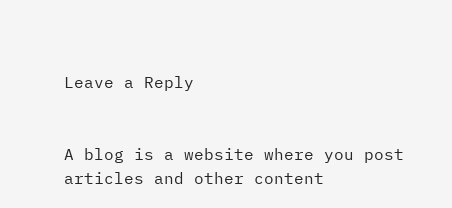Leave a Reply


A blog is a website where you post articles and other content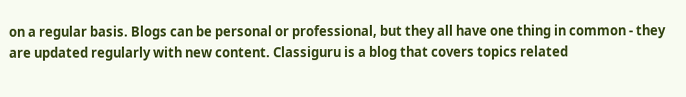on a regular basis. Blogs can be personal or professional, but they all have one thing in common - they are updated regularly with new content. Classiguru is a blog that covers topics related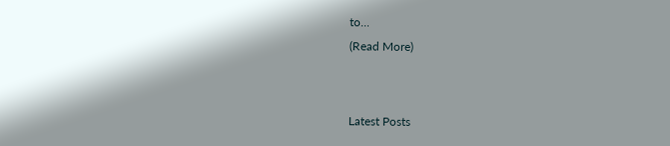to...
(Read More)


Latest Posts